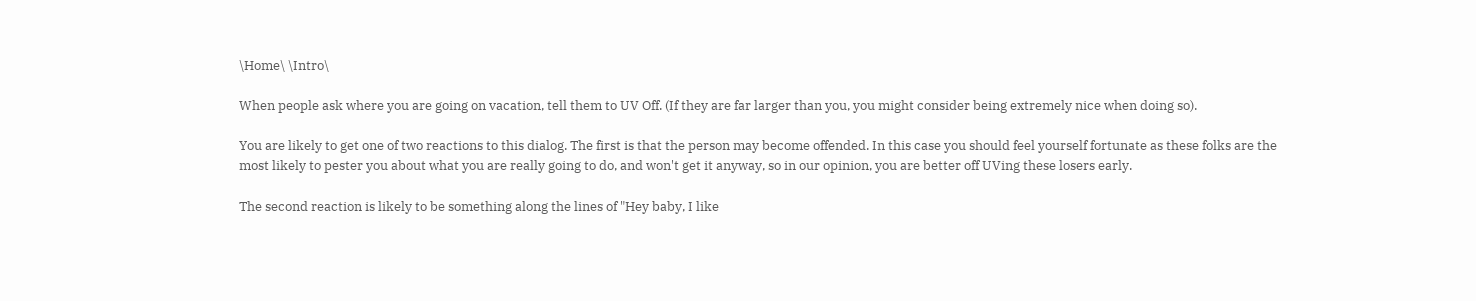\Home\ \Intro\

When people ask where you are going on vacation, tell them to UV Off. (If they are far larger than you, you might consider being extremely nice when doing so).

You are likely to get one of two reactions to this dialog. The first is that the person may become offended. In this case you should feel yourself fortunate as these folks are the most likely to pester you about what you are really going to do, and won't get it anyway, so in our opinion, you are better off UVing these losers early.

The second reaction is likely to be something along the lines of "Hey baby, I like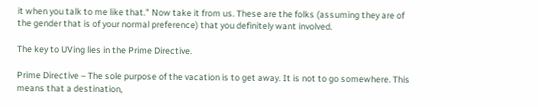it when you talk to me like that." Now take it from us. These are the folks (assuming they are of the gender that is of your normal preference) that you definitely want involved.

The key to UVing lies in the Prime Directive.

Prime Directive – The sole purpose of the vacation is to get away. It is not to go somewhere. This means that a destination,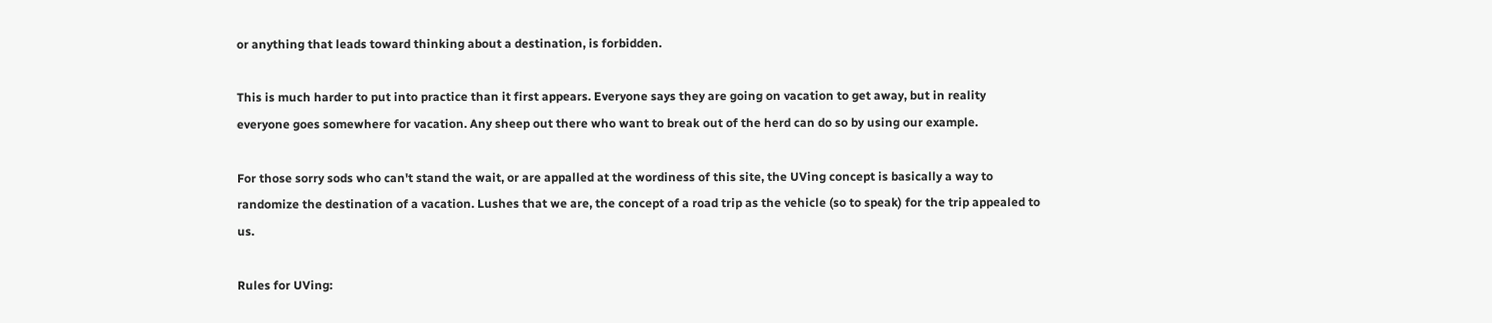or anything that leads toward thinking about a destination, is forbidden.

This is much harder to put into practice than it first appears. Everyone says they are going on vacation to get away, but in reality everyone goes somewhere for vacation. Any sheep out there who want to break out of the herd can do so by using our example.

For those sorry sods who can't stand the wait, or are appalled at the wordiness of this site, the UVing concept is basically a way to randomize the destination of a vacation. Lushes that we are, the concept of a road trip as the vehicle (so to speak) for the trip appealed to us.

Rules for UVing: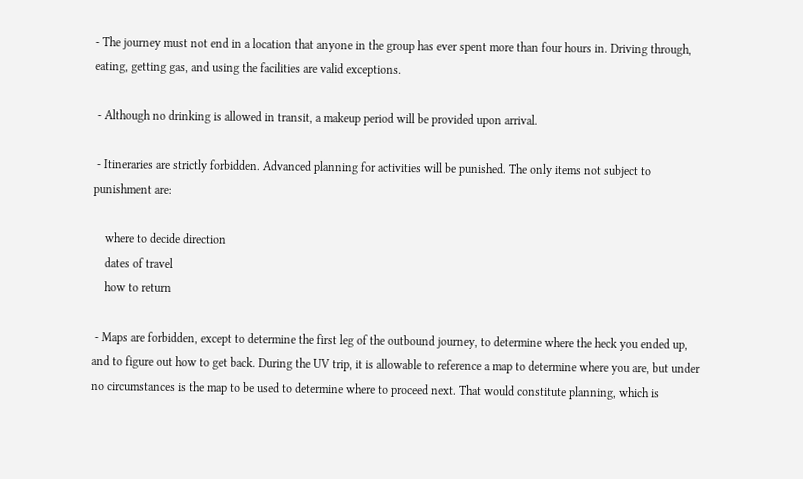- The journey must not end in a location that anyone in the group has ever spent more than four hours in. Driving through, eating, getting gas, and using the facilities are valid exceptions.

 - Although no drinking is allowed in transit, a makeup period will be provided upon arrival.

 - Itineraries are strictly forbidden. Advanced planning for activities will be punished. The only items not subject to punishment are:

    where to decide direction
    dates of travel
    how to return

 - Maps are forbidden, except to determine the first leg of the outbound journey, to determine where the heck you ended up, and to figure out how to get back. During the UV trip, it is allowable to reference a map to determine where you are, but under no circumstances is the map to be used to determine where to proceed next. That would constitute planning, which is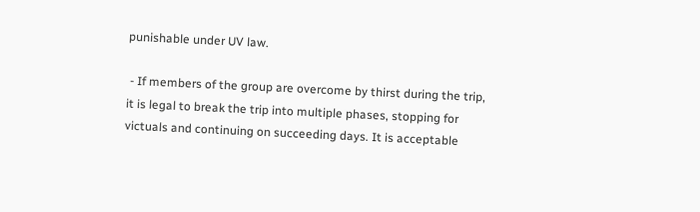punishable under UV law.

 - If members of the group are overcome by thirst during the trip, it is legal to break the trip into multiple phases, stopping for victuals and continuing on succeeding days. It is acceptable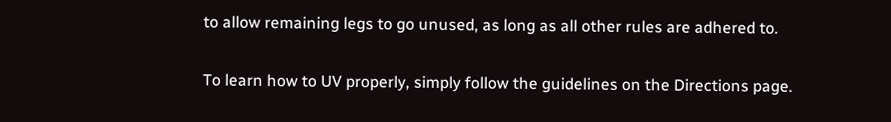to allow remaining legs to go unused, as long as all other rules are adhered to.

To learn how to UV properly, simply follow the guidelines on the Directions page.